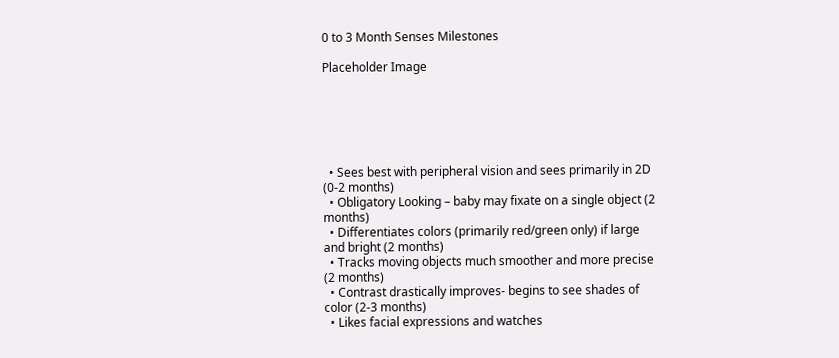0 to 3 Month Senses Milestones

Placeholder Image






  • Sees best with peripheral vision and sees primarily in 2D (0-2 months)
  • Obligatory Looking – baby may fixate on a single object (2 months)
  • Differentiates colors (primarily red/green only) if large and bright (2 months)
  • Tracks moving objects much smoother and more precise (2 months)
  • Contrast drastically improves- begins to see shades of color (2-3 months)
  • Likes facial expressions and watches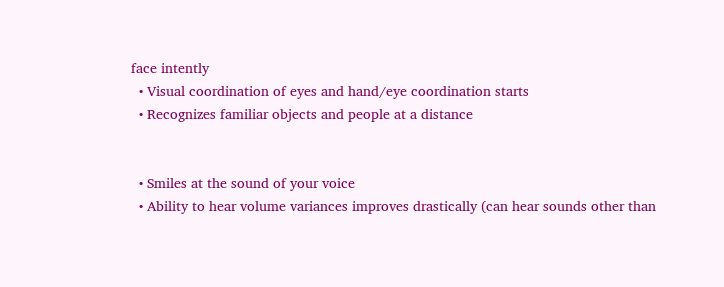face intently
  • Visual coordination of eyes and hand/eye coordination starts
  • Recognizes familiar objects and people at a distance


  • Smiles at the sound of your voice
  • Ability to hear volume variances improves drastically (can hear sounds other than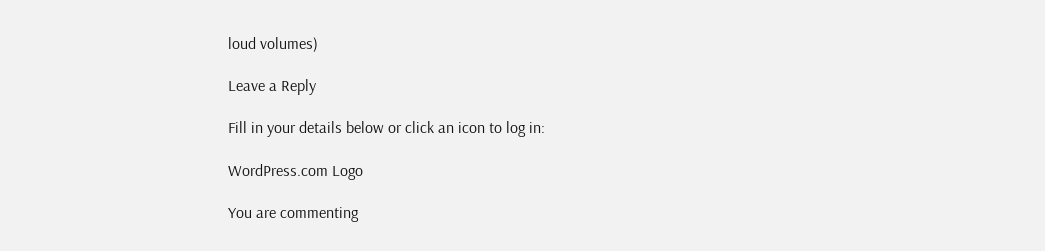loud volumes)

Leave a Reply

Fill in your details below or click an icon to log in:

WordPress.com Logo

You are commenting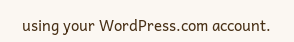using your WordPress.com account.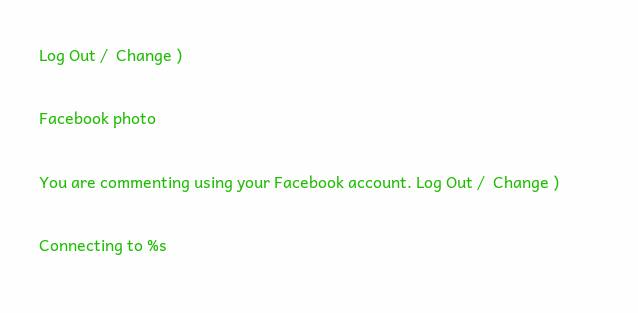Log Out /  Change )

Facebook photo

You are commenting using your Facebook account. Log Out /  Change )

Connecting to %s